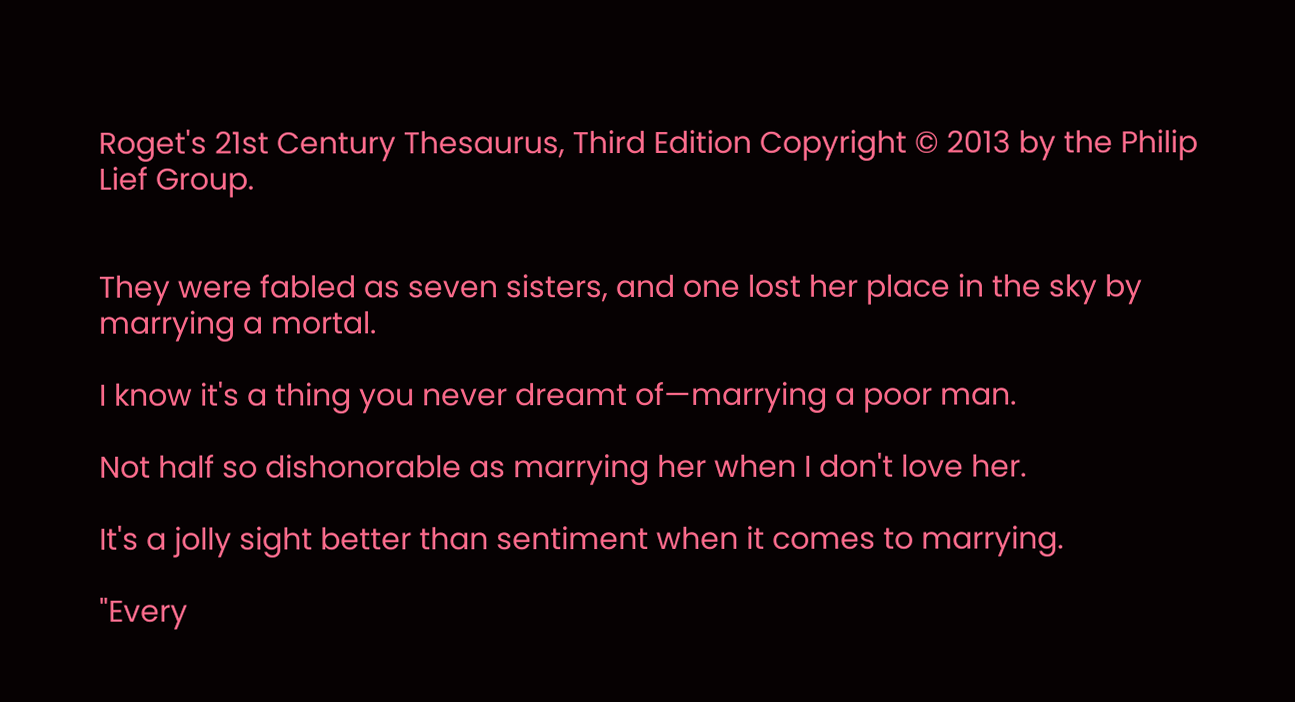Roget's 21st Century Thesaurus, Third Edition Copyright © 2013 by the Philip Lief Group.


They were fabled as seven sisters, and one lost her place in the sky by marrying a mortal.

I know it's a thing you never dreamt of—marrying a poor man.

Not half so dishonorable as marrying her when I don't love her.

It's a jolly sight better than sentiment when it comes to marrying.

"Every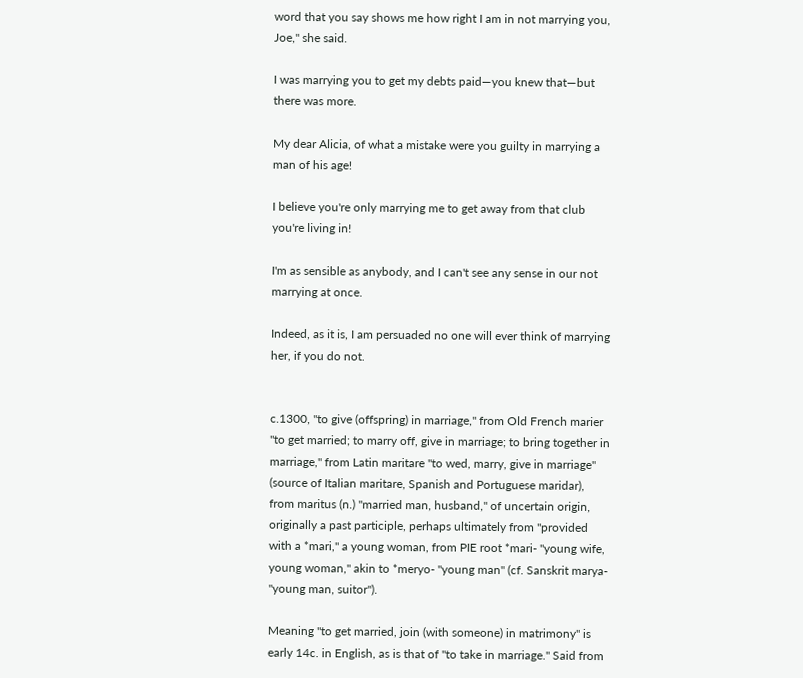word that you say shows me how right I am in not marrying you, Joe," she said.

I was marrying you to get my debts paid—you knew that—but there was more.

My dear Alicia, of what a mistake were you guilty in marrying a man of his age!

I believe you're only marrying me to get away from that club you're living in!

I'm as sensible as anybody, and I can't see any sense in our not marrying at once.

Indeed, as it is, I am persuaded no one will ever think of marrying her, if you do not.


c.1300, "to give (offspring) in marriage," from Old French marier "to get married; to marry off, give in marriage; to bring together in marriage," from Latin maritare "to wed, marry, give in marriage" (source of Italian maritare, Spanish and Portuguese maridar), from maritus (n.) "married man, husband," of uncertain origin, originally a past participle, perhaps ultimately from "provided with a *mari," a young woman, from PIE root *mari- "young wife, young woman," akin to *meryo- "young man" (cf. Sanskrit marya- "young man, suitor").

Meaning "to get married, join (with someone) in matrimony" is early 14c. in English, as is that of "to take in marriage." Said from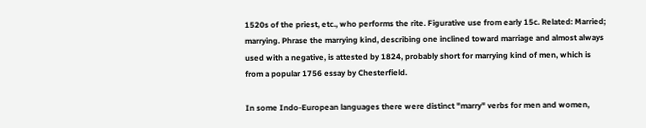1520s of the priest, etc., who performs the rite. Figurative use from early 15c. Related: Married; marrying. Phrase the marrying kind, describing one inclined toward marriage and almost always used with a negative, is attested by 1824, probably short for marrying kind of men, which is from a popular 1756 essay by Chesterfield.

In some Indo-European languages there were distinct "marry" verbs for men and women,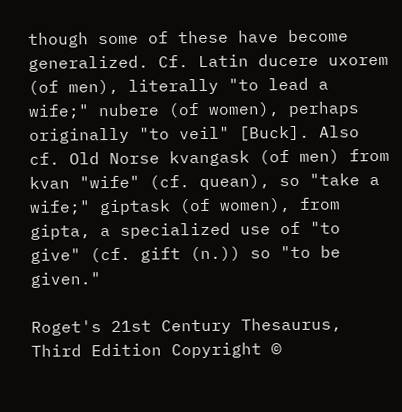though some of these have become generalized. Cf. Latin ducere uxorem (of men), literally "to lead a wife;" nubere (of women), perhaps originally "to veil" [Buck]. Also cf. Old Norse kvangask (of men) from kvan "wife" (cf. quean), so "take a wife;" giptask (of women), from gipta, a specialized use of "to give" (cf. gift (n.)) so "to be given."

Roget's 21st Century Thesaurus, Third Edition Copyright ©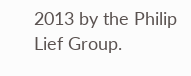2013 by the Philip Lief Group.